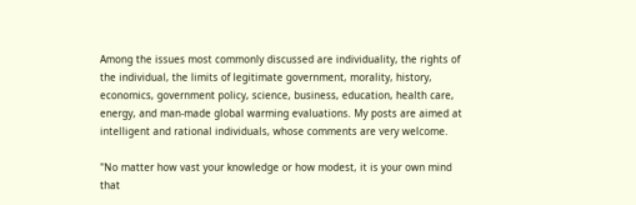Among the issues most commonly discussed are individuality, the rights of the individual, the limits of legitimate government, morality, history, economics, government policy, science, business, education, health care, energy, and man-made global warming evaluations. My posts are aimed at intelligent and rational individuals, whose comments are very welcome.

"No matter how vast your knowledge or how modest, it is your own mind that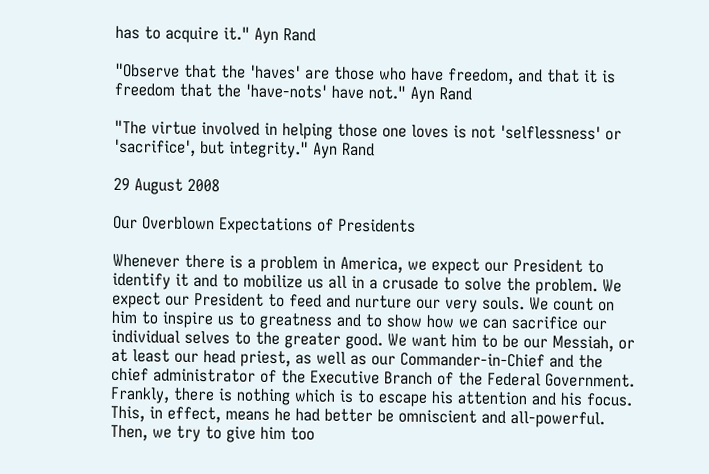has to acquire it." Ayn Rand

"Observe that the 'haves' are those who have freedom, and that it is freedom that the 'have-nots' have not." Ayn Rand

"The virtue involved in helping those one loves is not 'selflessness' or 'sacrifice', but integrity." Ayn Rand

29 August 2008

Our Overblown Expectations of Presidents

Whenever there is a problem in America, we expect our President to identify it and to mobilize us all in a crusade to solve the problem. We expect our President to feed and nurture our very souls. We count on him to inspire us to greatness and to show how we can sacrifice our individual selves to the greater good. We want him to be our Messiah, or at least our head priest, as well as our Commander-in-Chief and the chief administrator of the Executive Branch of the Federal Government. Frankly, there is nothing which is to escape his attention and his focus. This, in effect, means he had better be omniscient and all-powerful. Then, we try to give him too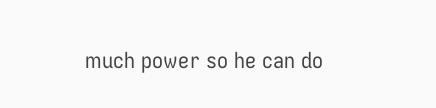much power so he can do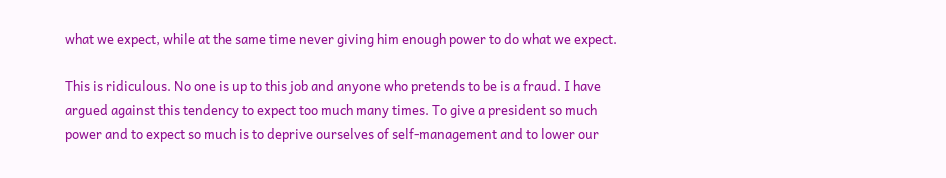what we expect, while at the same time never giving him enough power to do what we expect.

This is ridiculous. No one is up to this job and anyone who pretends to be is a fraud. I have argued against this tendency to expect too much many times. To give a president so much power and to expect so much is to deprive ourselves of self-management and to lower our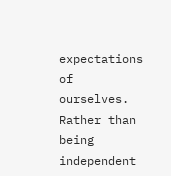expectations of ourselves. Rather than being independent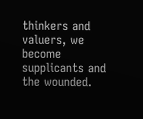thinkers and valuers, we become supplicants and the wounded.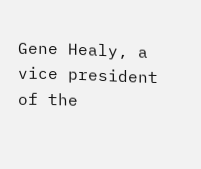Gene Healy, a vice president of the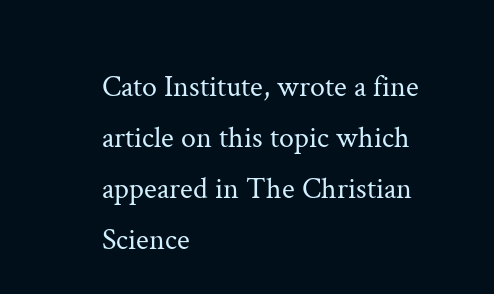Cato Institute, wrote a fine article on this topic which appeared in The Christian Science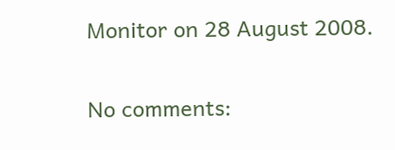Monitor on 28 August 2008.

No comments: